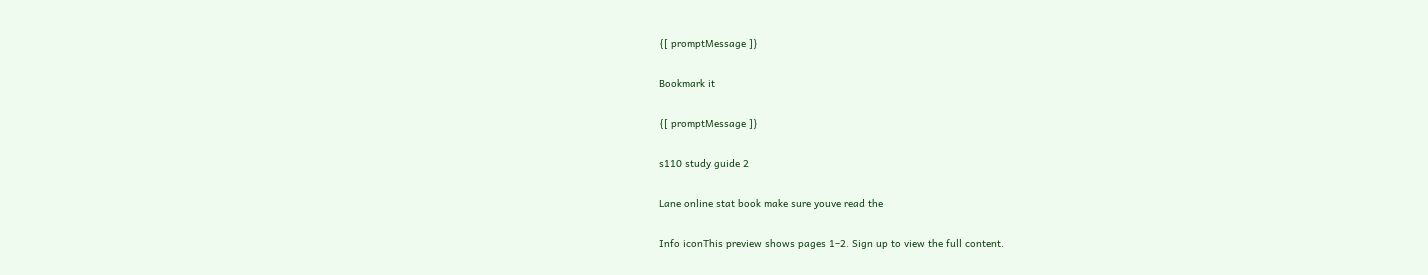{[ promptMessage ]}

Bookmark it

{[ promptMessage ]}

s110 study guide 2

Lane online stat book make sure youve read the

Info iconThis preview shows pages 1–2. Sign up to view the full content.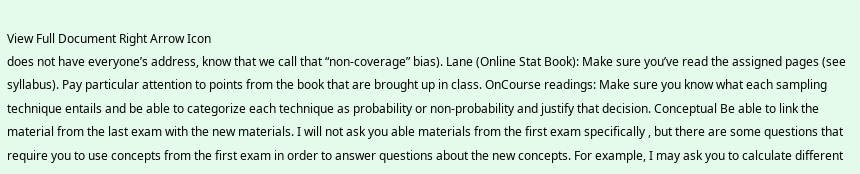View Full Document Right Arrow Icon
does not have everyone’s address, know that we call that “non-coverage” bias). Lane (Online Stat Book): Make sure you’ve read the assigned pages (see syllabus). Pay particular attention to points from the book that are brought up in class. OnCourse readings: Make sure you know what each sampling technique entails and be able to categorize each technique as probability or non-probability and justify that decision. Conceptual Be able to link the material from the last exam with the new materials. I will not ask you able materials from the first exam specifically , but there are some questions that require you to use concepts from the first exam in order to answer questions about the new concepts. For example, I may ask you to calculate different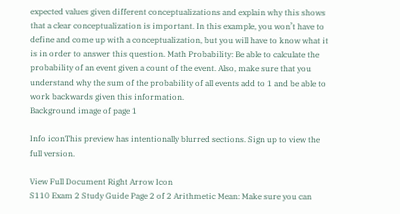expected values given different conceptualizations and explain why this shows that a clear conceptualization is important. In this example, you won’t have to define and come up with a conceptualization, but you will have to know what it is in order to answer this question. Math Probability: Be able to calculate the probability of an event given a count of the event. Also, make sure that you understand why the sum of the probability of all events add to 1 and be able to work backwards given this information.
Background image of page 1

Info iconThis preview has intentionally blurred sections. Sign up to view the full version.

View Full Document Right Arrow Icon
S110 Exam 2 Study Guide Page 2 of 2 Arithmetic Mean: Make sure you can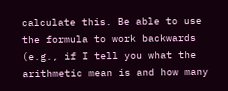calculate this. Be able to use the formula to work backwards (e.g., if I tell you what the arithmetic mean is and how many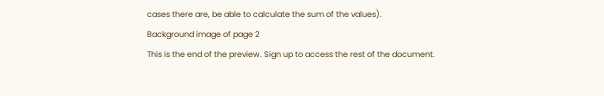cases there are, be able to calculate the sum of the values).
Background image of page 2
This is the end of the preview. Sign up to access the rest of the document.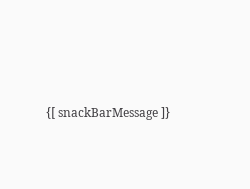{[ snackBarMessage ]}